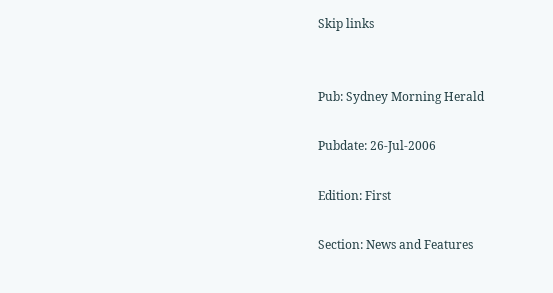Skip links


Pub: Sydney Morning Herald

Pubdate: 26-Jul-2006

Edition: First

Section: News and Features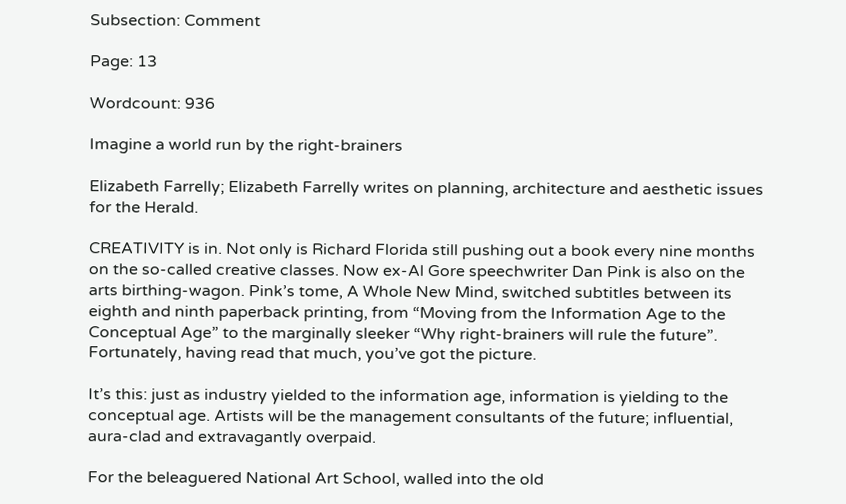Subsection: Comment

Page: 13

Wordcount: 936

Imagine a world run by the right-brainers

Elizabeth Farrelly; Elizabeth Farrelly writes on planning, architecture and aesthetic issues for the Herald.

CREATIVITY is in. Not only is Richard Florida still pushing out a book every nine months on the so-called creative classes. Now ex-Al Gore speechwriter Dan Pink is also on the arts birthing-wagon. Pink’s tome, A Whole New Mind, switched subtitles between its eighth and ninth paperback printing, from “Moving from the Information Age to the Conceptual Age” to the marginally sleeker “Why right-brainers will rule the future”. Fortunately, having read that much, you’ve got the picture.

It’s this: just as industry yielded to the information age, information is yielding to the conceptual age. Artists will be the management consultants of the future; influential, aura-clad and extravagantly overpaid.

For the beleaguered National Art School, walled into the old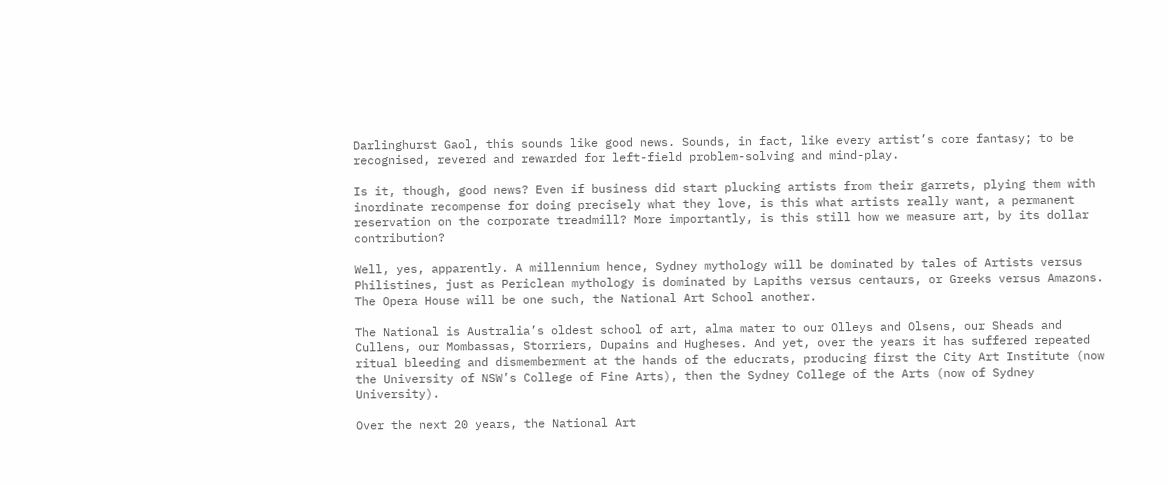Darlinghurst Gaol, this sounds like good news. Sounds, in fact, like every artist’s core fantasy; to be recognised, revered and rewarded for left-field problem-solving and mind-play.

Is it, though, good news? Even if business did start plucking artists from their garrets, plying them with inordinate recompense for doing precisely what they love, is this what artists really want, a permanent reservation on the corporate treadmill? More importantly, is this still how we measure art, by its dollar contribution?

Well, yes, apparently. A millennium hence, Sydney mythology will be dominated by tales of Artists versus Philistines, just as Periclean mythology is dominated by Lapiths versus centaurs, or Greeks versus Amazons. The Opera House will be one such, the National Art School another.

The National is Australia’s oldest school of art, alma mater to our Olleys and Olsens, our Sheads and Cullens, our Mombassas, Storriers, Dupains and Hugheses. And yet, over the years it has suffered repeated ritual bleeding and dismemberment at the hands of the educrats, producing first the City Art Institute (now the University of NSW’s College of Fine Arts), then the Sydney College of the Arts (now of Sydney University).

Over the next 20 years, the National Art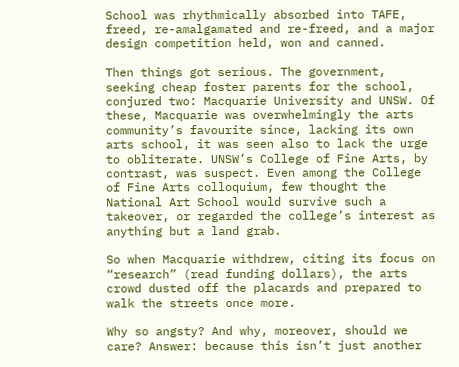School was rhythmically absorbed into TAFE, freed, re-amalgamated and re-freed, and a major design competition held, won and canned.

Then things got serious. The government, seeking cheap foster parents for the school, conjured two: Macquarie University and UNSW. Of these, Macquarie was overwhelmingly the arts community’s favourite since, lacking its own arts school, it was seen also to lack the urge to obliterate. UNSW’s College of Fine Arts, by contrast, was suspect. Even among the College of Fine Arts colloquium, few thought the National Art School would survive such a takeover, or regarded the college’s interest as anything but a land grab.

So when Macquarie withdrew, citing its focus on “research” (read funding dollars), the arts crowd dusted off the placards and prepared to walk the streets once more.

Why so angsty? And why, moreover, should we care? Answer: because this isn’t just another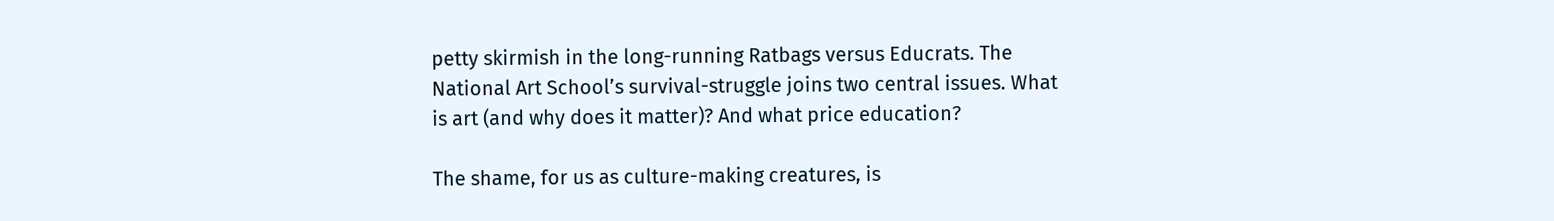petty skirmish in the long-running Ratbags versus Educrats. The National Art School’s survival-struggle joins two central issues. What is art (and why does it matter)? And what price education?

The shame, for us as culture-making creatures, is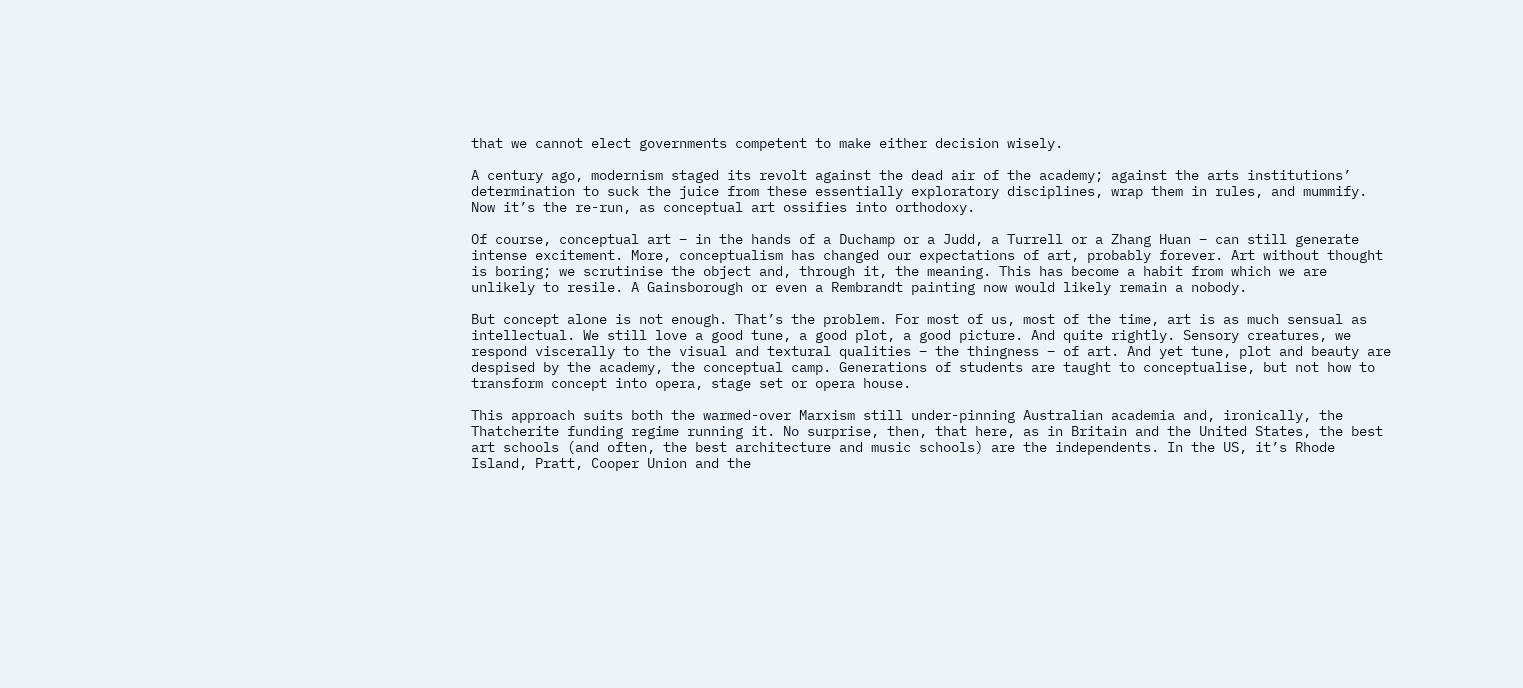that we cannot elect governments competent to make either decision wisely.

A century ago, modernism staged its revolt against the dead air of the academy; against the arts institutions’ determination to suck the juice from these essentially exploratory disciplines, wrap them in rules, and mummify. Now it’s the re-run, as conceptual art ossifies into orthodoxy.

Of course, conceptual art – in the hands of a Duchamp or a Judd, a Turrell or a Zhang Huan – can still generate intense excitement. More, conceptualism has changed our expectations of art, probably forever. Art without thought is boring; we scrutinise the object and, through it, the meaning. This has become a habit from which we are unlikely to resile. A Gainsborough or even a Rembrandt painting now would likely remain a nobody.

But concept alone is not enough. That’s the problem. For most of us, most of the time, art is as much sensual as intellectual. We still love a good tune, a good plot, a good picture. And quite rightly. Sensory creatures, we respond viscerally to the visual and textural qualities – the thingness – of art. And yet tune, plot and beauty are despised by the academy, the conceptual camp. Generations of students are taught to conceptualise, but not how to transform concept into opera, stage set or opera house.

This approach suits both the warmed-over Marxism still under-pinning Australian academia and, ironically, the Thatcherite funding regime running it. No surprise, then, that here, as in Britain and the United States, the best art schools (and often, the best architecture and music schools) are the independents. In the US, it’s Rhode Island, Pratt, Cooper Union and the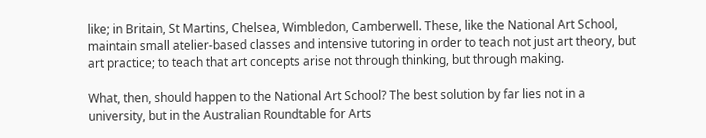like; in Britain, St Martins, Chelsea, Wimbledon, Camberwell. These, like the National Art School, maintain small atelier-based classes and intensive tutoring in order to teach not just art theory, but art practice; to teach that art concepts arise not through thinking, but through making.

What, then, should happen to the National Art School? The best solution by far lies not in a university, but in the Australian Roundtable for Arts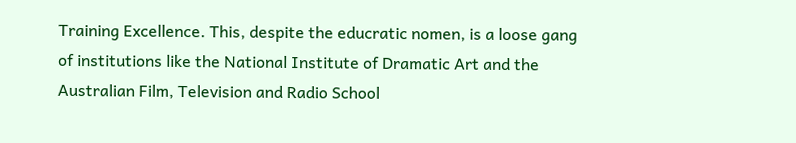Training Excellence. This, despite the educratic nomen, is a loose gang of institutions like the National Institute of Dramatic Art and the Australian Film, Television and Radio School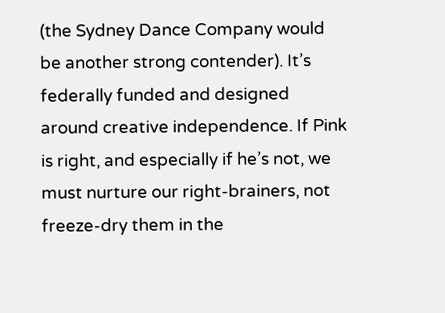(the Sydney Dance Company would be another strong contender). It’s federally funded and designed around creative independence. If Pink is right, and especially if he’s not, we must nurture our right-brainers, not freeze-dry them in the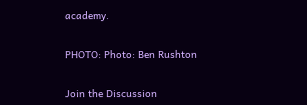academy.


PHOTO: Photo: Ben Rushton


Join the Discussion